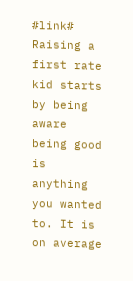#link# Raising a first rate kid starts by being aware being good is anything you wanted to. It is on average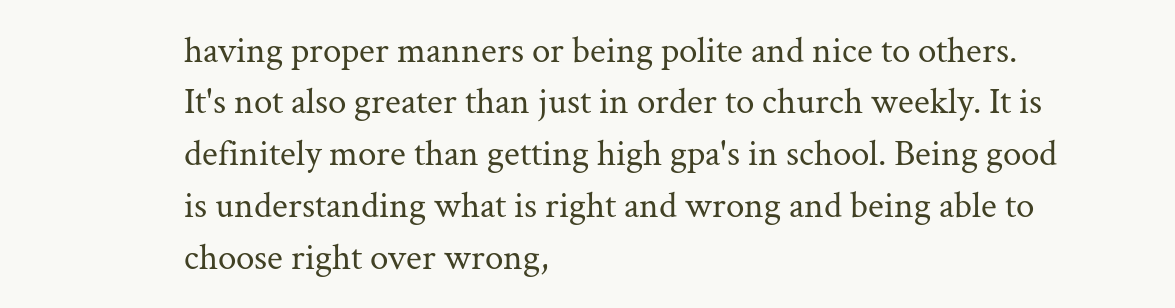having proper manners or being polite and nice to others. It's not also greater than just in order to church weekly. It is definitely more than getting high gpa's in school. Being good is understanding what is right and wrong and being able to choose right over wrong,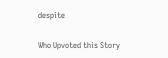despite


Who Upvoted this Story